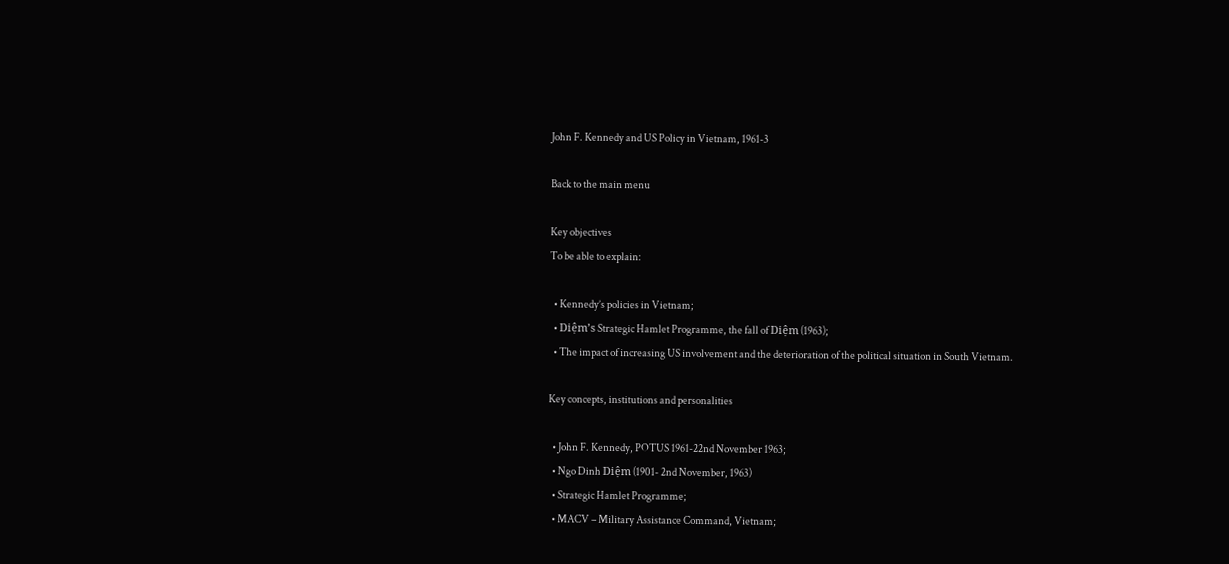John F. Kennedy and US Policy in Vietnam, 1961-3

Back to the main menu

Key objectives
To be able to explain:

  • Kennedy’s policies in Vietnam;
  • Diệm’s Strategic Hamlet Programme, the fall of Diệm (1963);
  • The impact of increasing US involvement and the deterioration of the political situation in South Vietnam.

Key concepts, institutions and personalities

  • John F. Kennedy, POTUS 1961-22nd November 1963;
  • Ngo Dinh Diệm (1901- 2nd November, 1963)
  • Strategic Hamlet Programme;
  • MACV – Military Assistance Command, Vietnam;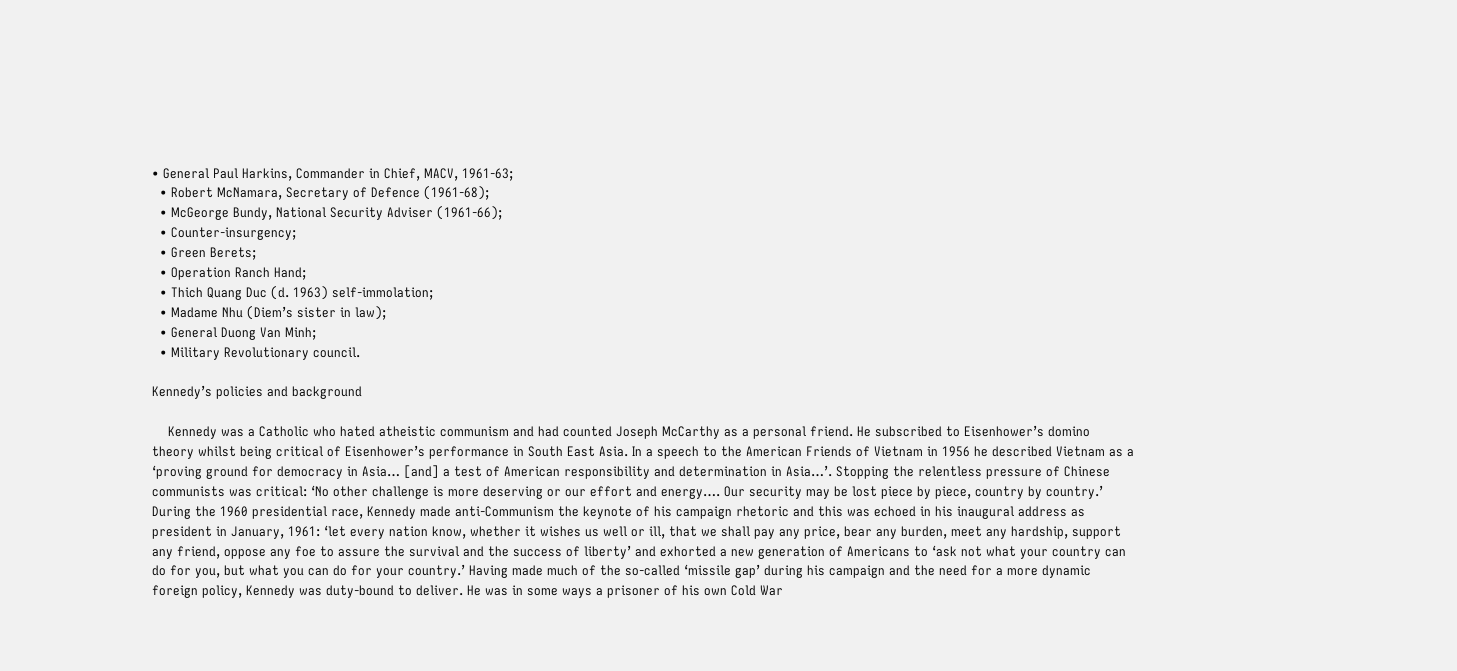• General Paul Harkins, Commander in Chief, MACV, 1961-63;
  • Robert McNamara, Secretary of Defence (1961-68);
  • McGeorge Bundy, National Security Adviser (1961-66);
  • Counter-insurgency;
  • Green Berets;
  • Operation Ranch Hand;
  • Thich Quang Duc (d. 1963) self-immolation;
  • Madame Nhu (Diem’s sister in law);
  • General Duong Van Minh;
  • Military Revolutionary council.

Kennedy’s policies and background

    Kennedy was a Catholic who hated atheistic communism and had counted Joseph McCarthy as a personal friend. He subscribed to Eisenhower’s domino theory whilst being critical of Eisenhower’s performance in South East Asia. In a speech to the American Friends of Vietnam in 1956 he described Vietnam as a ‘proving ground for democracy in Asia… [and] a test of American responsibility and determination in Asia…’. Stopping the relentless pressure of Chinese communists was critical: ‘No other challenge is more deserving or our effort and energy…. Our security may be lost piece by piece, country by country.’ During the 1960 presidential race, Kennedy made anti-Communism the keynote of his campaign rhetoric and this was echoed in his inaugural address as president in January, 1961: ‘let every nation know, whether it wishes us well or ill, that we shall pay any price, bear any burden, meet any hardship, support any friend, oppose any foe to assure the survival and the success of liberty’ and exhorted a new generation of Americans to ‘ask not what your country can do for you, but what you can do for your country.’ Having made much of the so-called ‘missile gap’ during his campaign and the need for a more dynamic foreign policy, Kennedy was duty-bound to deliver. He was in some ways a prisoner of his own Cold War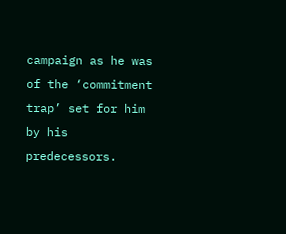campaign as he was of the ‘commitment trap’ set for him by his predecessors.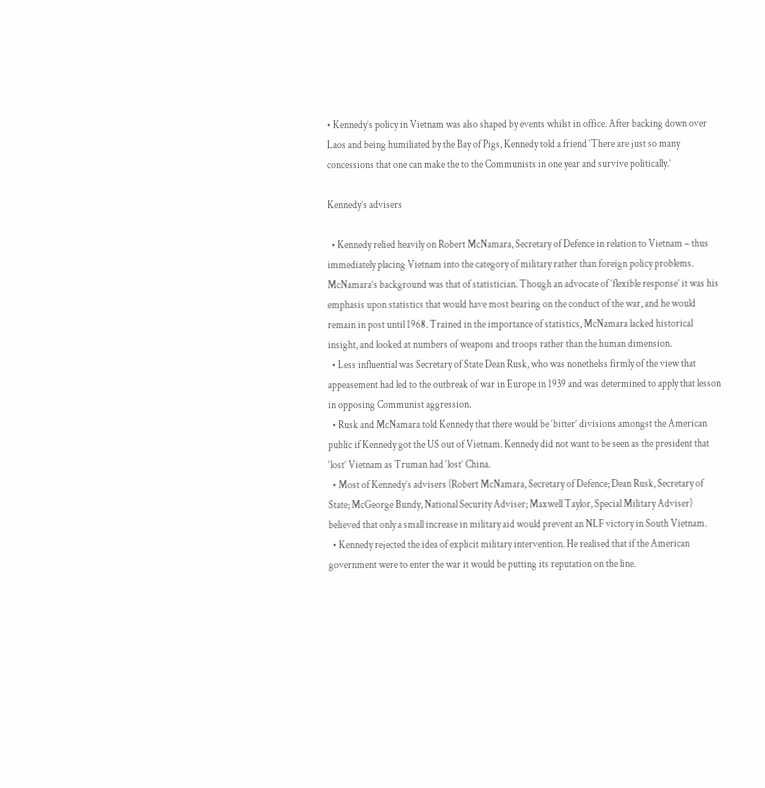• Kennedy’s policy in Vietnam was also shaped by events whilst in office. After backing down over Laos and being humiliated by the Bay of Pigs, Kennedy told a friend ‘There are just so many concessions that one can make the to the Communists in one year and survive politically.’

Kennedy’s advisers

  • Kennedy relied heavily on Robert McNamara, Secretary of Defence in relation to Vietnam – thus immediately placing Vietnam into the category of military rather than foreign policy problems. McNamara’s background was that of statistician. Though an advocate of ‘flexible response’ it was his emphasis upon statistics that would have most bearing on the conduct of the war, and he would remain in post until 1968. Trained in the importance of statistics, McNamara lacked historical insight, and looked at numbers of weapons and troops rather than the human dimension.
  • Less influential was Secretary of State Dean Rusk, who was nonethelss firmly of the view that appeasement had led to the outbreak of war in Europe in 1939 and was determined to apply that lesson in opposing Communist aggression.
  • Rusk and McNamara told Kennedy that there would be ‘bitter’ divisions amongst the American public if Kennedy got the US out of Vietnam. Kennedy did not want to be seen as the president that ‘lost’ Vietnam as Truman had ‘lost’ China.
  • Most of Kennedy’s advisers (Robert McNamara, Secretary of Defence; Dean Rusk, Secretary of State; McGeorge Bundy, National Security Adviser; Maxwell Taylor, Special Military Adviser) believed that only a small increase in military aid would prevent an NLF victory in South Vietnam.
  • Kennedy rejected the idea of explicit military intervention. He realised that if the American government were to enter the war it would be putting its reputation on the line.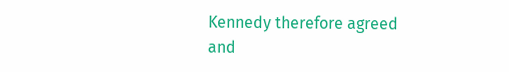Kennedy therefore agreed and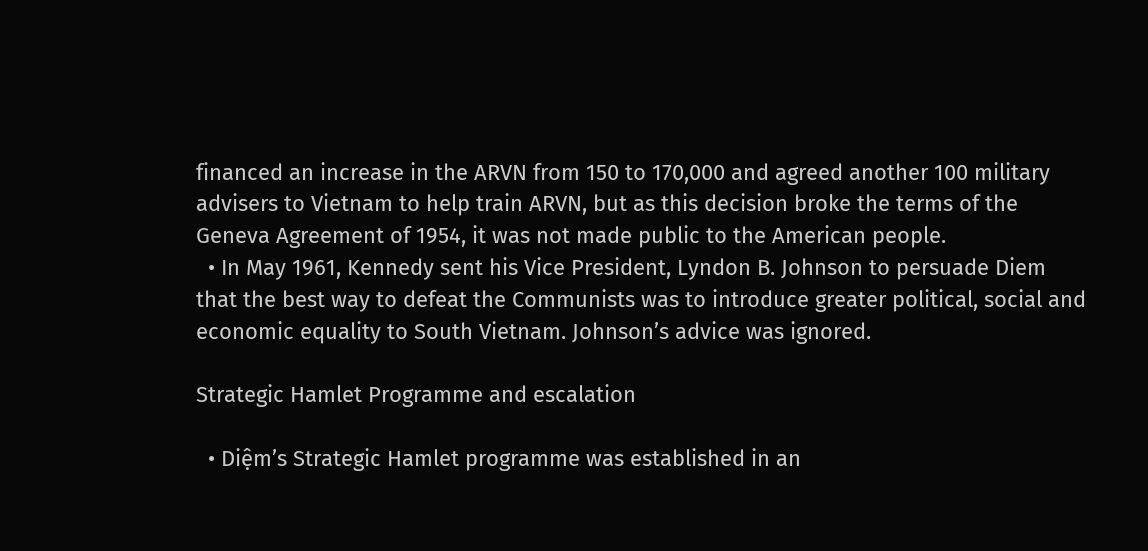financed an increase in the ARVN from 150 to 170,000 and agreed another 100 military advisers to Vietnam to help train ARVN, but as this decision broke the terms of the Geneva Agreement of 1954, it was not made public to the American people.
  • In May 1961, Kennedy sent his Vice President, Lyndon B. Johnson to persuade Diem that the best way to defeat the Communists was to introduce greater political, social and economic equality to South Vietnam. Johnson’s advice was ignored.

Strategic Hamlet Programme and escalation

  • Diệm’s Strategic Hamlet programme was established in an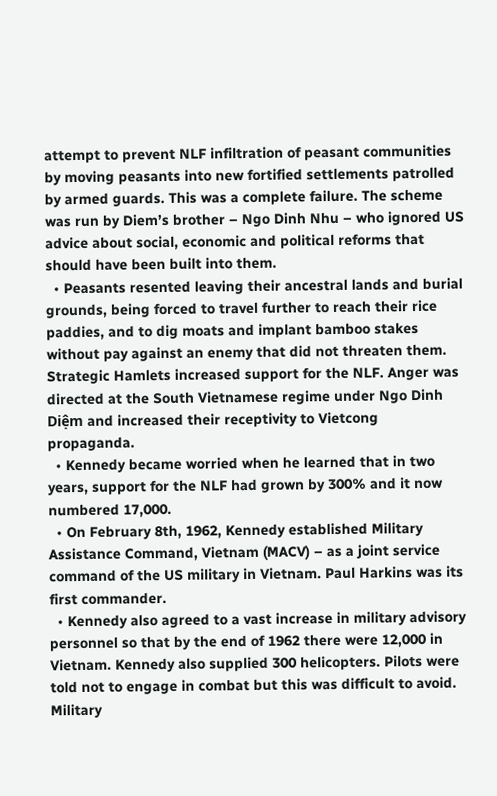attempt to prevent NLF infiltration of peasant communities by moving peasants into new fortified settlements patrolled by armed guards. This was a complete failure. The scheme was run by Diem’s brother – Ngo Dinh Nhu – who ignored US advice about social, economic and political reforms that should have been built into them.
  • Peasants resented leaving their ancestral lands and burial grounds, being forced to travel further to reach their rice paddies, and to dig moats and implant bamboo stakes without pay against an enemy that did not threaten them. Strategic Hamlets increased support for the NLF. Anger was directed at the South Vietnamese regime under Ngo Dinh Diệm and increased their receptivity to Vietcong propaganda.
  • Kennedy became worried when he learned that in two years, support for the NLF had grown by 300% and it now numbered 17,000.
  • On February 8th, 1962, Kennedy established Military Assistance Command, Vietnam (MACV) – as a joint service command of the US military in Vietnam. Paul Harkins was its first commander.
  • Kennedy also agreed to a vast increase in military advisory personnel so that by the end of 1962 there were 12,000 in Vietnam. Kennedy also supplied 300 helicopters. Pilots were told not to engage in combat but this was difficult to avoid. Military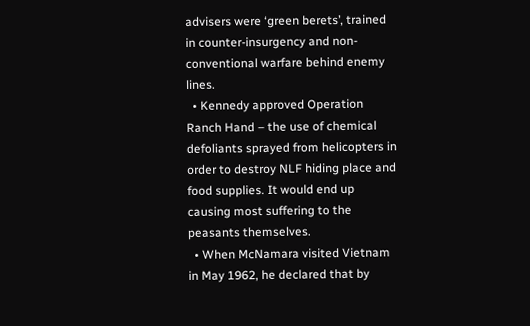advisers were ‘green berets’, trained in counter-insurgency and non-conventional warfare behind enemy lines.
  • Kennedy approved Operation Ranch Hand – the use of chemical defoliants sprayed from helicopters in order to destroy NLF hiding place and food supplies. It would end up causing most suffering to the peasants themselves.
  • When McNamara visited Vietnam in May 1962, he declared that by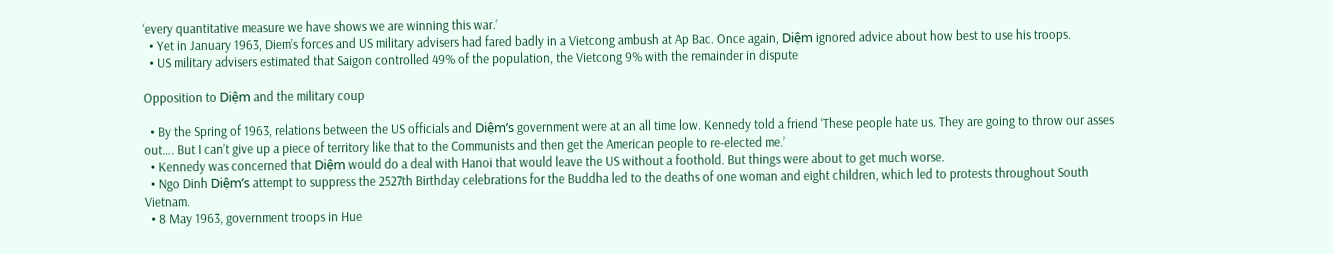‘every quantitative measure we have shows we are winning this war.’
  • Yet in January 1963, Diem’s forces and US military advisers had fared badly in a Vietcong ambush at Ap Bac. Once again, Diệm ignored advice about how best to use his troops.
  • US military advisers estimated that Saigon controlled 49% of the population, the Vietcong 9% with the remainder in dispute

Opposition to Diệm and the military coup

  • By the Spring of 1963, relations between the US officials and Diệm’s government were at an all time low. Kennedy told a friend ‘These people hate us. They are going to throw our asses out…. But I can’t give up a piece of territory like that to the Communists and then get the American people to re-elected me.’
  • Kennedy was concerned that Diệm would do a deal with Hanoi that would leave the US without a foothold. But things were about to get much worse.
  • Ngo Dinh Diệm’s attempt to suppress the 2527th Birthday celebrations for the Buddha led to the deaths of one woman and eight children, which led to protests throughout South Vietnam.
  • 8 May 1963, government troops in Hue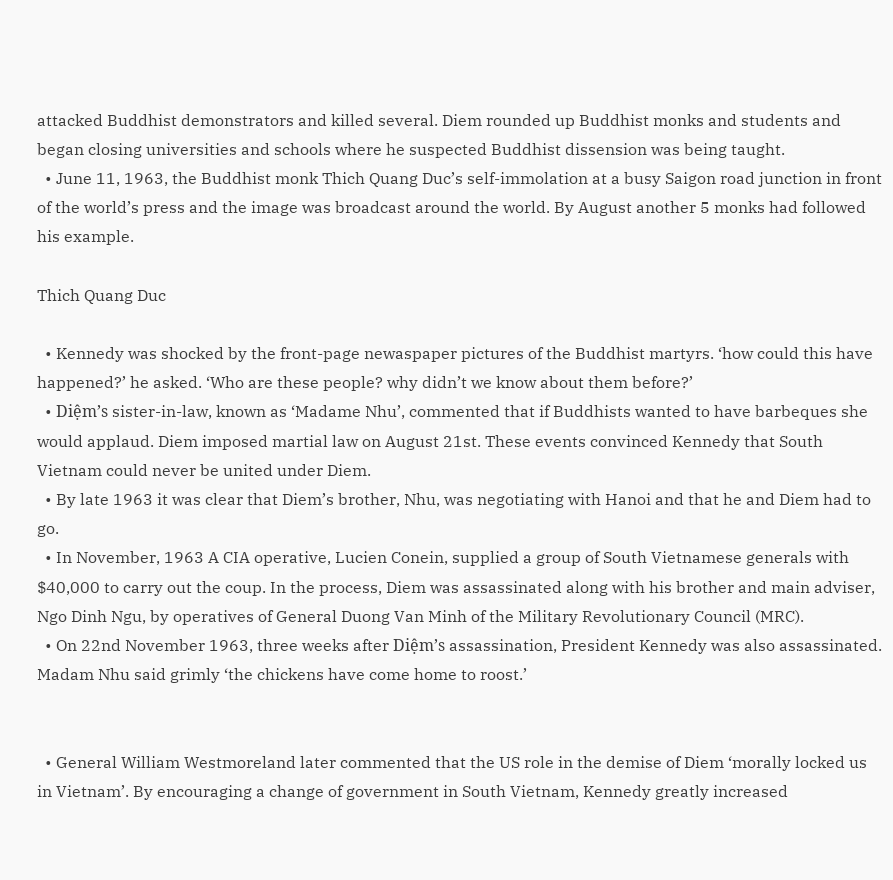attacked Buddhist demonstrators and killed several. Diem rounded up Buddhist monks and students and began closing universities and schools where he suspected Buddhist dissension was being taught.
  • June 11, 1963, the Buddhist monk Thich Quang Duc’s self-immolation at a busy Saigon road junction in front of the world’s press and the image was broadcast around the world. By August another 5 monks had followed his example.

Thich Quang Duc

  • Kennedy was shocked by the front-page newaspaper pictures of the Buddhist martyrs. ‘how could this have happened?’ he asked. ‘Who are these people? why didn’t we know about them before?’
  • Diệm’s sister-in-law, known as ‘Madame Nhu’, commented that if Buddhists wanted to have barbeques she would applaud. Diem imposed martial law on August 21st. These events convinced Kennedy that South Vietnam could never be united under Diem.
  • By late 1963 it was clear that Diem’s brother, Nhu, was negotiating with Hanoi and that he and Diem had to go.
  • In November, 1963 A CIA operative, Lucien Conein, supplied a group of South Vietnamese generals with $40,000 to carry out the coup. In the process, Diem was assassinated along with his brother and main adviser, Ngo Dinh Ngu, by operatives of General Duong Van Minh of the Military Revolutionary Council (MRC).
  • On 22nd November 1963, three weeks after Diệm’s assassination, President Kennedy was also assassinated. Madam Nhu said grimly ‘the chickens have come home to roost.’


  • General William Westmoreland later commented that the US role in the demise of Diem ‘morally locked us in Vietnam’. By encouraging a change of government in South Vietnam, Kennedy greatly increased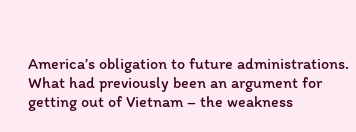America’s obligation to future administrations. What had previously been an argument for getting out of Vietnam – the weakness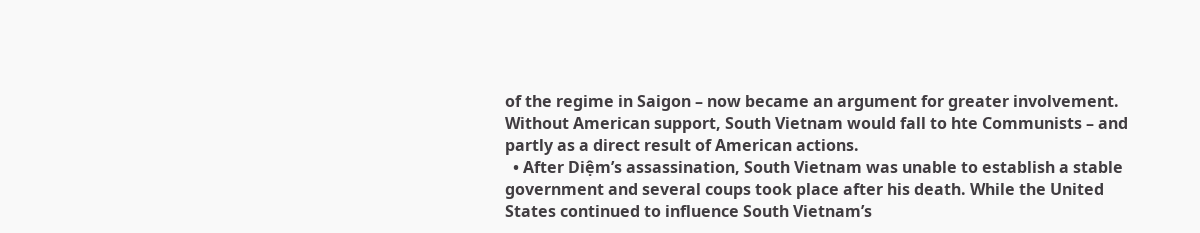of the regime in Saigon – now became an argument for greater involvement. Without American support, South Vietnam would fall to hte Communists – and partly as a direct result of American actions.
  • After Diệm’s assassination, South Vietnam was unable to establish a stable government and several coups took place after his death. While the United States continued to influence South Vietnam’s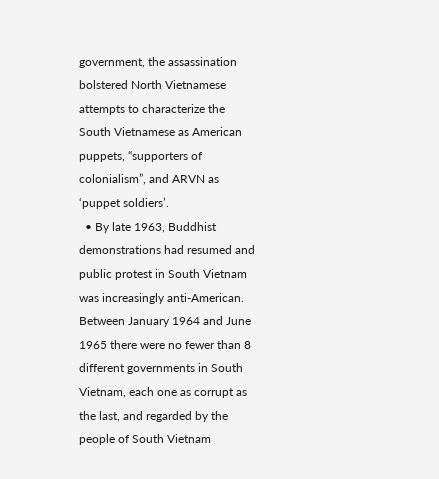government, the assassination bolstered North Vietnamese attempts to characterize the South Vietnamese as American puppets, “supporters of colonialism”, and ARVN as ‘puppet soldiers’.
  • By late 1963, Buddhist demonstrations had resumed and public protest in South Vietnam was increasingly anti-American. Between January 1964 and June 1965 there were no fewer than 8 different governments in South Vietnam, each one as corrupt as the last, and regarded by the people of South Vietnam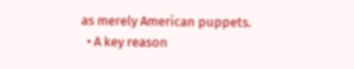as merely American puppets.
  • A key reason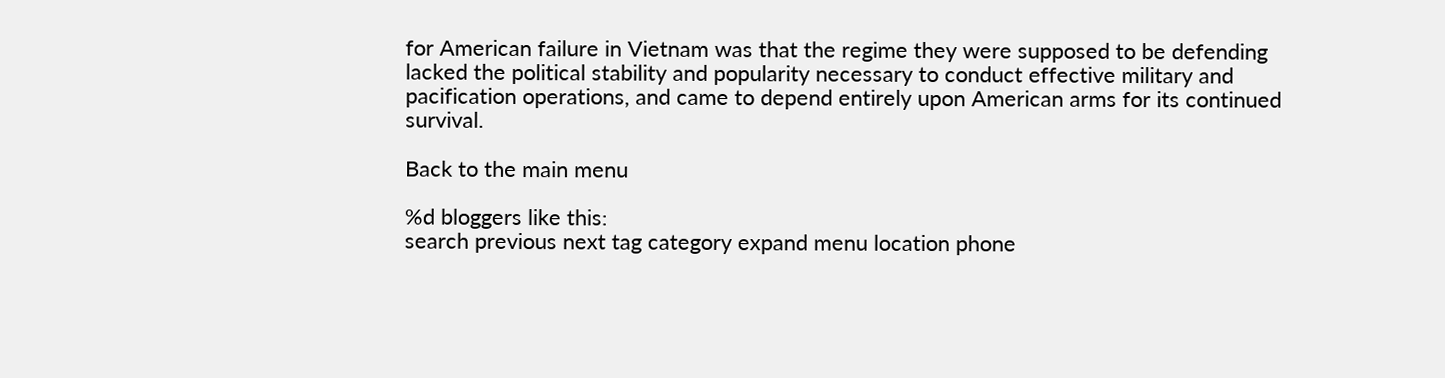for American failure in Vietnam was that the regime they were supposed to be defending lacked the political stability and popularity necessary to conduct effective military and pacification operations, and came to depend entirely upon American arms for its continued survival.

Back to the main menu

%d bloggers like this:
search previous next tag category expand menu location phone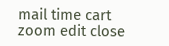mail time cart zoom edit close